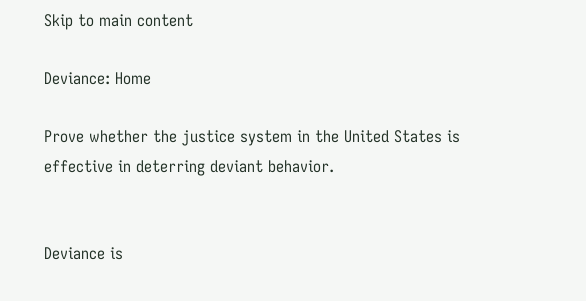Skip to main content

Deviance: Home

Prove whether the justice system in the United States is effective in deterring deviant behavior.


Deviance is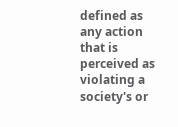defined as any action that is perceived as violating a society's or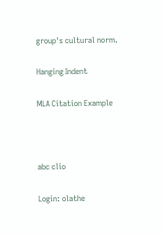group's cultural norm.

Hanging Indent

MLA Citation Example



abc clio

Login: olathe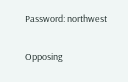Password: northwest

Opposing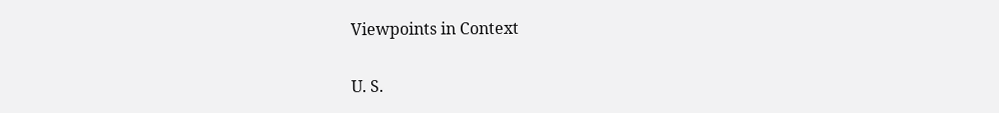Viewpoints in Context

U. S.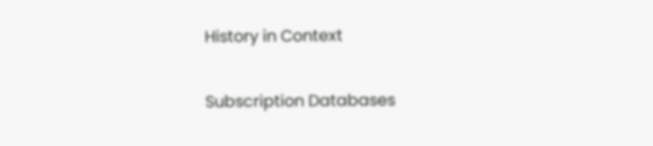History in Context

Subscription Databases